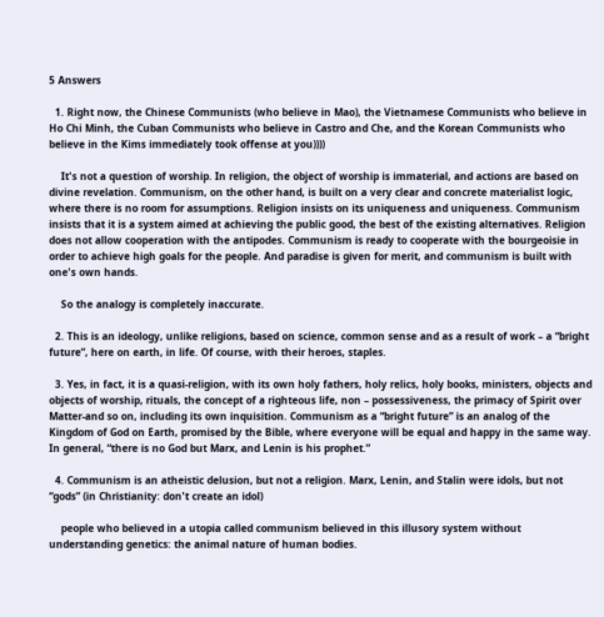5 Answers

  1. Right now, the Chinese Communists (who believe in Mao), the Vietnamese Communists who believe in Ho Chi Minh, the Cuban Communists who believe in Castro and Che, and the Korean Communists who believe in the Kims immediately took offense at you))))

    It's not a question of worship. In religion, the object of worship is immaterial, and actions are based on divine revelation. Communism, on the other hand, is built on a very clear and concrete materialist logic, where there is no room for assumptions. Religion insists on its uniqueness and uniqueness. Communism insists that it is a system aimed at achieving the public good, the best of the existing alternatives. Religion does not allow cooperation with the antipodes. Communism is ready to cooperate with the bourgeoisie in order to achieve high goals for the people. And paradise is given for merit, and communism is built with one's own hands.

    So the analogy is completely inaccurate.

  2. This is an ideology, unlike religions, based on science, common sense and as a result of work – a “bright future”, here on earth, in life. Of course, with their heroes, staples.

  3. Yes, in fact, it is a quasi-religion, with its own holy fathers, holy relics, holy books, ministers, objects and objects of worship, rituals, the concept of a righteous life, non – possessiveness, the primacy of Spirit over Matter-and so on, including its own inquisition. Communism as a “bright future” is an analog of the Kingdom of God on Earth, promised by the Bible, where everyone will be equal and happy in the same way. In general, “there is no God but Marx, and Lenin is his prophet.”

  4. Communism is an atheistic delusion, but not a religion. Marx, Lenin, and Stalin were idols, but not “gods” (in Christianity: don't create an idol)

    people who believed in a utopia called communism believed in this illusory system without understanding genetics: the animal nature of human bodies.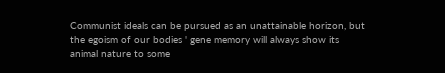Communist ideals can be pursued as an unattainable horizon, but the egoism of our bodies ' gene memory will always show its animal nature to some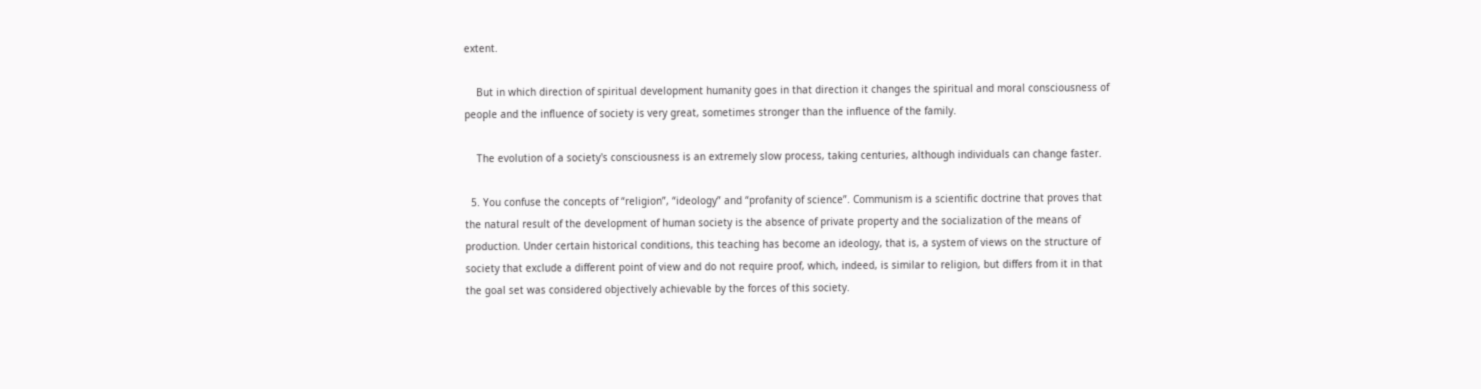extent.

    But in which direction of spiritual development humanity goes in that direction it changes the spiritual and moral consciousness of people and the influence of society is very great, sometimes stronger than the influence of the family.

    The evolution of a society's consciousness is an extremely slow process, taking centuries, although individuals can change faster.

  5. You confuse the concepts of “religion”, “ideology” and “profanity of science”. Communism is a scientific doctrine that proves that the natural result of the development of human society is the absence of private property and the socialization of the means of production. Under certain historical conditions, this teaching has become an ideology, that is, a system of views on the structure of society that exclude a different point of view and do not require proof, which, indeed, is similar to religion, but differs from it in that the goal set was considered objectively achievable by the forces of this society.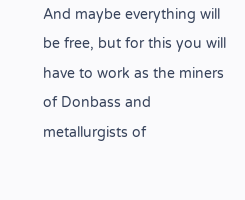And maybe everything will be free, but for this you will have to work as the miners of Donbass and metallurgists of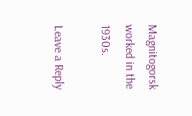Magnitogorsk worked in the 1930s.

Leave a Reply